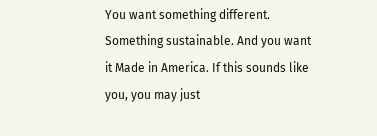You want something different. Something sustainable. And you want it Made in America. If this sounds like you, you may just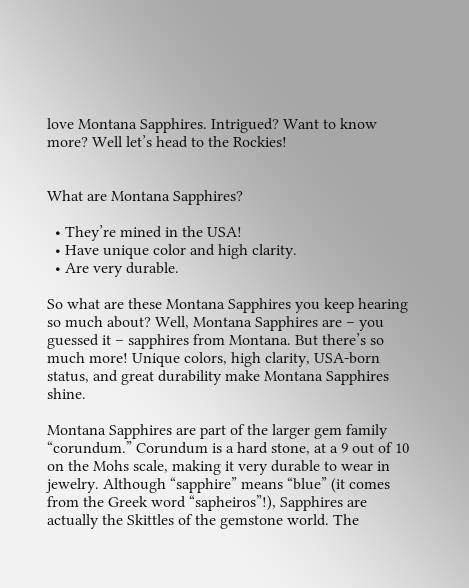love Montana Sapphires. Intrigued? Want to know more? Well let’s head to the Rockies!


What are Montana Sapphires?

  • They’re mined in the USA!
  • Have unique color and high clarity.
  • Are very durable.

So what are these Montana Sapphires you keep hearing so much about? Well, Montana Sapphires are – you guessed it – sapphires from Montana. But there’s so much more! Unique colors, high clarity, USA-born status, and great durability make Montana Sapphires shine.

Montana Sapphires are part of the larger gem family “corundum.” Corundum is a hard stone, at a 9 out of 10 on the Mohs scale, making it very durable to wear in jewelry. Although “sapphire” means “blue” (it comes from the Greek word “sapheiros”!), Sapphires are actually the Skittles of the gemstone world. The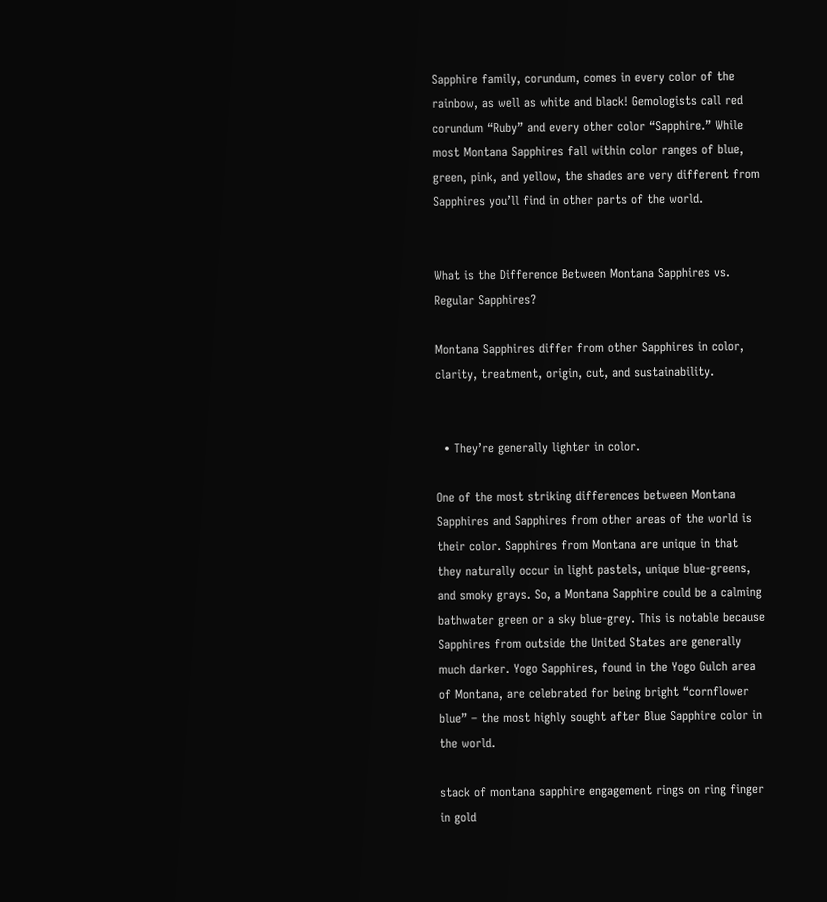Sapphire family, corundum, comes in every color of the rainbow, as well as white and black! Gemologists call red corundum “Ruby” and every other color “Sapphire.” While most Montana Sapphires fall within color ranges of blue, green, pink, and yellow, the shades are very different from Sapphires you’ll find in other parts of the world.


What is the Difference Between Montana Sapphires vs. Regular Sapphires?

Montana Sapphires differ from other Sapphires in color, clarity, treatment, origin, cut, and sustainability.


  • They’re generally lighter in color.

One of the most striking differences between Montana Sapphires and Sapphires from other areas of the world is their color. Sapphires from Montana are unique in that they naturally occur in light pastels, unique blue-greens, and smoky grays. So, a Montana Sapphire could be a calming bathwater green or a sky blue-grey. This is notable because Sapphires from outside the United States are generally much darker. Yogo Sapphires, found in the Yogo Gulch area of Montana, are celebrated for being bright “cornflower blue” – the most highly sought after Blue Sapphire color in the world.

stack of montana sapphire engagement rings on ring finger in gold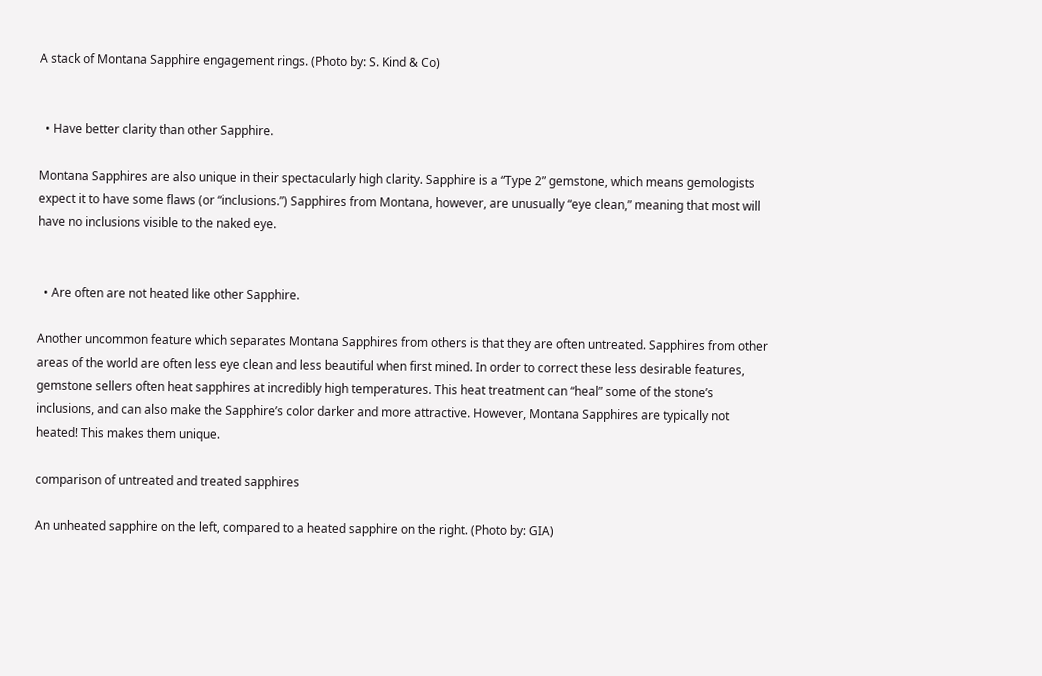A stack of Montana Sapphire engagement rings. (Photo by: S. Kind & Co)


  • Have better clarity than other Sapphire.

Montana Sapphires are also unique in their spectacularly high clarity. Sapphire is a “Type 2” gemstone, which means gemologists expect it to have some flaws (or “inclusions.”) Sapphires from Montana, however, are unusually “eye clean,” meaning that most will have no inclusions visible to the naked eye.


  • Are often are not heated like other Sapphire.

Another uncommon feature which separates Montana Sapphires from others is that they are often untreated. Sapphires from other areas of the world are often less eye clean and less beautiful when first mined. In order to correct these less desirable features, gemstone sellers often heat sapphires at incredibly high temperatures. This heat treatment can “heal” some of the stone’s inclusions, and can also make the Sapphire’s color darker and more attractive. However, Montana Sapphires are typically not heated! This makes them unique.

comparison of untreated and treated sapphires

An unheated sapphire on the left, compared to a heated sapphire on the right. (Photo by: GIA)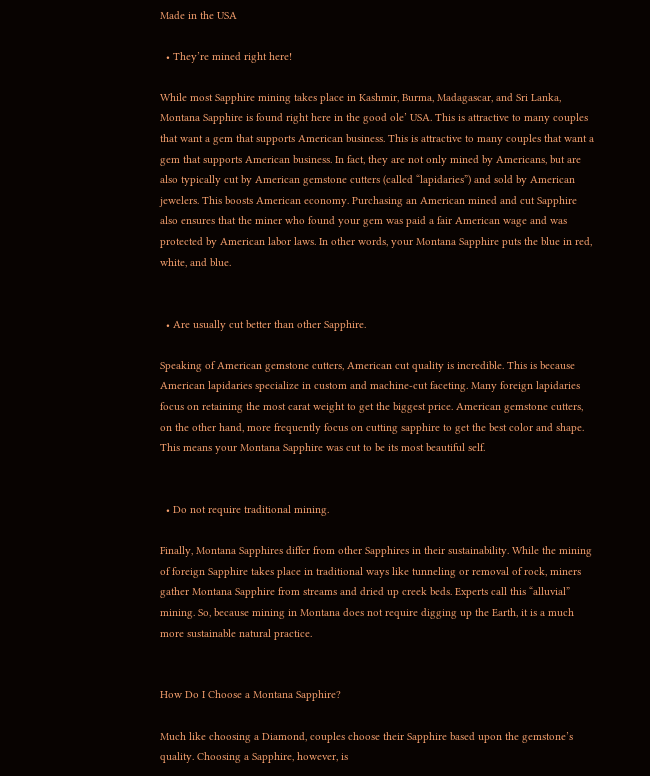Made in the USA

  • They’re mined right here!

While most Sapphire mining takes place in Kashmir, Burma, Madagascar, and Sri Lanka, Montana Sapphire is found right here in the good ole’ USA. This is attractive to many couples that want a gem that supports American business. This is attractive to many couples that want a gem that supports American business. In fact, they are not only mined by Americans, but are also typically cut by American gemstone cutters (called “lapidaries”) and sold by American jewelers. This boosts American economy. Purchasing an American mined and cut Sapphire also ensures that the miner who found your gem was paid a fair American wage and was protected by American labor laws. In other words, your Montana Sapphire puts the blue in red, white, and blue.


  • Are usually cut better than other Sapphire.

Speaking of American gemstone cutters, American cut quality is incredible. This is because American lapidaries specialize in custom and machine-cut faceting. Many foreign lapidaries focus on retaining the most carat weight to get the biggest price. American gemstone cutters, on the other hand, more frequently focus on cutting sapphire to get the best color and shape. This means your Montana Sapphire was cut to be its most beautiful self.


  • Do not require traditional mining.

Finally, Montana Sapphires differ from other Sapphires in their sustainability. While the mining of foreign Sapphire takes place in traditional ways like tunneling or removal of rock, miners gather Montana Sapphire from streams and dried up creek beds. Experts call this “alluvial” mining. So, because mining in Montana does not require digging up the Earth, it is a much more sustainable natural practice.


How Do I Choose a Montana Sapphire?

Much like choosing a Diamond, couples choose their Sapphire based upon the gemstone’s quality. Choosing a Sapphire, however, is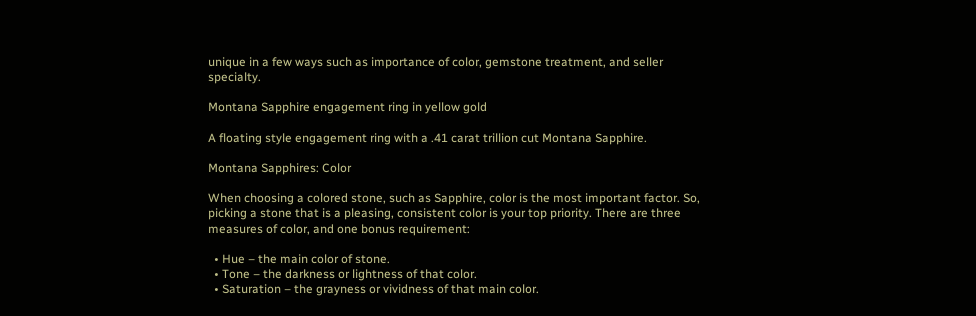unique in a few ways such as importance of color, gemstone treatment, and seller specialty.

Montana Sapphire engagement ring in yellow gold

A floating style engagement ring with a .41 carat trillion cut Montana Sapphire.

Montana Sapphires: Color

When choosing a colored stone, such as Sapphire, color is the most important factor. So, picking a stone that is a pleasing, consistent color is your top priority. There are three measures of color, and one bonus requirement:

  • Hue – the main color of stone.
  • Tone – the darkness or lightness of that color.
  • Saturation – the grayness or vividness of that main color.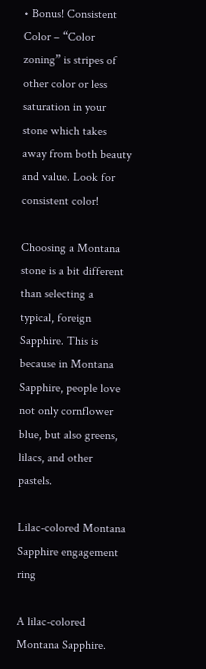• Bonus! Consistent Color – “Color zoning” is stripes of other color or less saturation in your stone which takes away from both beauty and value. Look for consistent color!

Choosing a Montana stone is a bit different than selecting a typical, foreign Sapphire. This is because in Montana Sapphire, people love not only cornflower blue, but also greens, lilacs, and other pastels.

Lilac-colored Montana Sapphire engagement ring

A lilac-colored Montana Sapphire.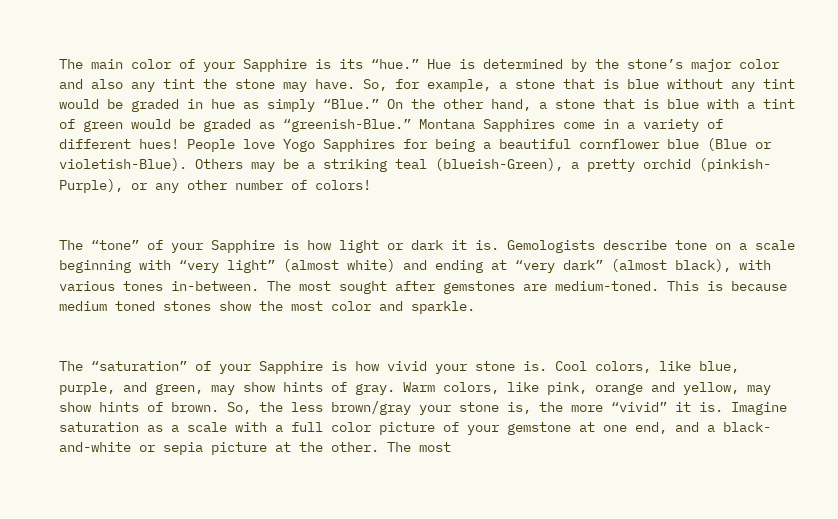The main color of your Sapphire is its “hue.” Hue is determined by the stone’s major color and also any tint the stone may have. So, for example, a stone that is blue without any tint would be graded in hue as simply “Blue.” On the other hand, a stone that is blue with a tint of green would be graded as “greenish-Blue.” Montana Sapphires come in a variety of different hues! People love Yogo Sapphires for being a beautiful cornflower blue (Blue or violetish-Blue). Others may be a striking teal (blueish-Green), a pretty orchid (pinkish-Purple), or any other number of colors!


The “tone” of your Sapphire is how light or dark it is. Gemologists describe tone on a scale beginning with “very light” (almost white) and ending at “very dark” (almost black), with various tones in-between. The most sought after gemstones are medium-toned. This is because medium toned stones show the most color and sparkle.


The “saturation” of your Sapphire is how vivid your stone is. Cool colors, like blue, purple, and green, may show hints of gray. Warm colors, like pink, orange and yellow, may show hints of brown. So, the less brown/gray your stone is, the more “vivid” it is. Imagine saturation as a scale with a full color picture of your gemstone at one end, and a black-and-white or sepia picture at the other. The most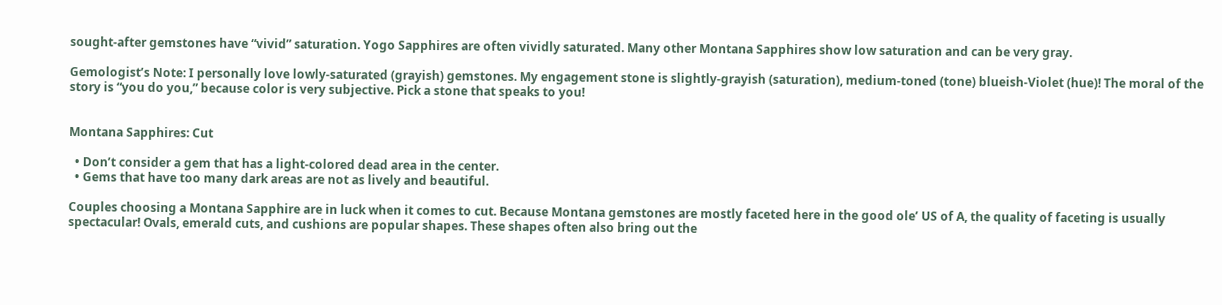sought-after gemstones have “vivid” saturation. Yogo Sapphires are often vividly saturated. Many other Montana Sapphires show low saturation and can be very gray.

Gemologist’s Note: I personally love lowly-saturated (grayish) gemstones. My engagement stone is slightly-grayish (saturation), medium-toned (tone) blueish-Violet (hue)! The moral of the story is “you do you,” because color is very subjective. Pick a stone that speaks to you!


Montana Sapphires: Cut

  • Don’t consider a gem that has a light-colored dead area in the center.
  • Gems that have too many dark areas are not as lively and beautiful.

Couples choosing a Montana Sapphire are in luck when it comes to cut. Because Montana gemstones are mostly faceted here in the good ole’ US of A, the quality of faceting is usually spectacular! Ovals, emerald cuts, and cushions are popular shapes. These shapes often also bring out the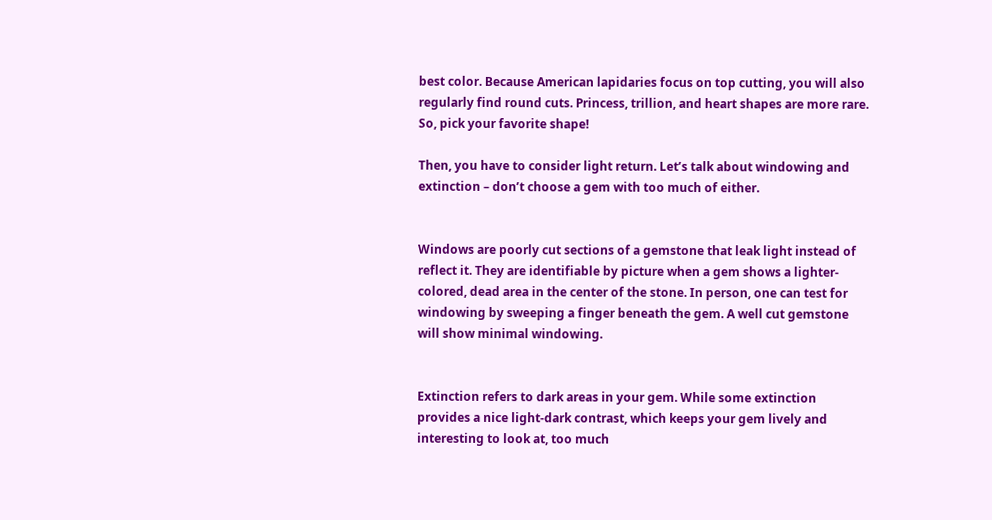best color. Because American lapidaries focus on top cutting, you will also regularly find round cuts. Princess, trillion, and heart shapes are more rare. So, pick your favorite shape!

Then, you have to consider light return. Let’s talk about windowing and extinction – don’t choose a gem with too much of either.


Windows are poorly cut sections of a gemstone that leak light instead of reflect it. They are identifiable by picture when a gem shows a lighter-colored, dead area in the center of the stone. In person, one can test for windowing by sweeping a finger beneath the gem. A well cut gemstone will show minimal windowing.


Extinction refers to dark areas in your gem. While some extinction provides a nice light-dark contrast, which keeps your gem lively and interesting to look at, too much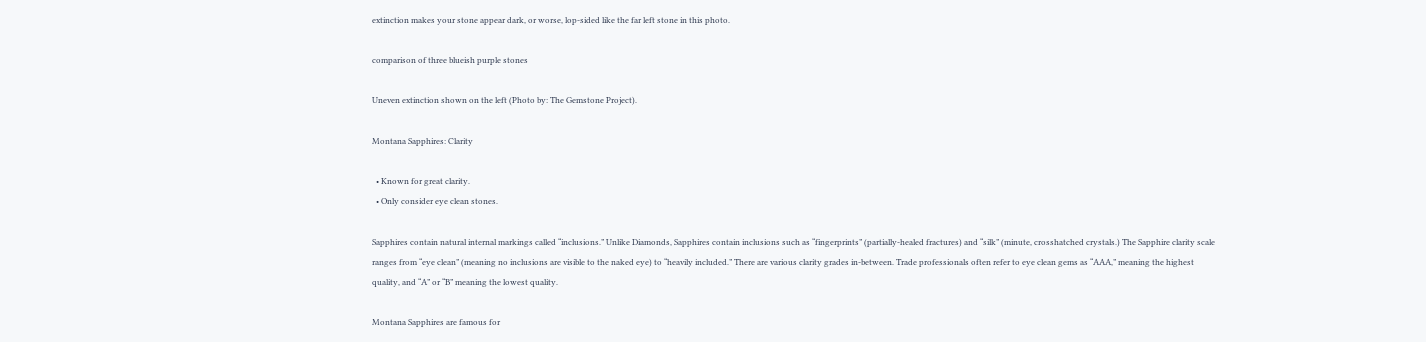extinction makes your stone appear dark, or worse, lop-sided like the far left stone in this photo.

comparison of three blueish purple stones

Uneven extinction shown on the left (Photo by: The Gemstone Project).

Montana Sapphires: Clarity

  • Known for great clarity.
  • Only consider eye clean stones.

Sapphires contain natural internal markings called “inclusions.” Unlike Diamonds, Sapphires contain inclusions such as “fingerprints” (partially-healed fractures) and “silk” (minute, crosshatched crystals.) The Sapphire clarity scale ranges from “eye clean” (meaning no inclusions are visible to the naked eye) to “heavily included.” There are various clarity grades in-between. Trade professionals often refer to eye clean gems as “AAA,” meaning the highest quality, and “A” or “B” meaning the lowest quality.

Montana Sapphires are famous for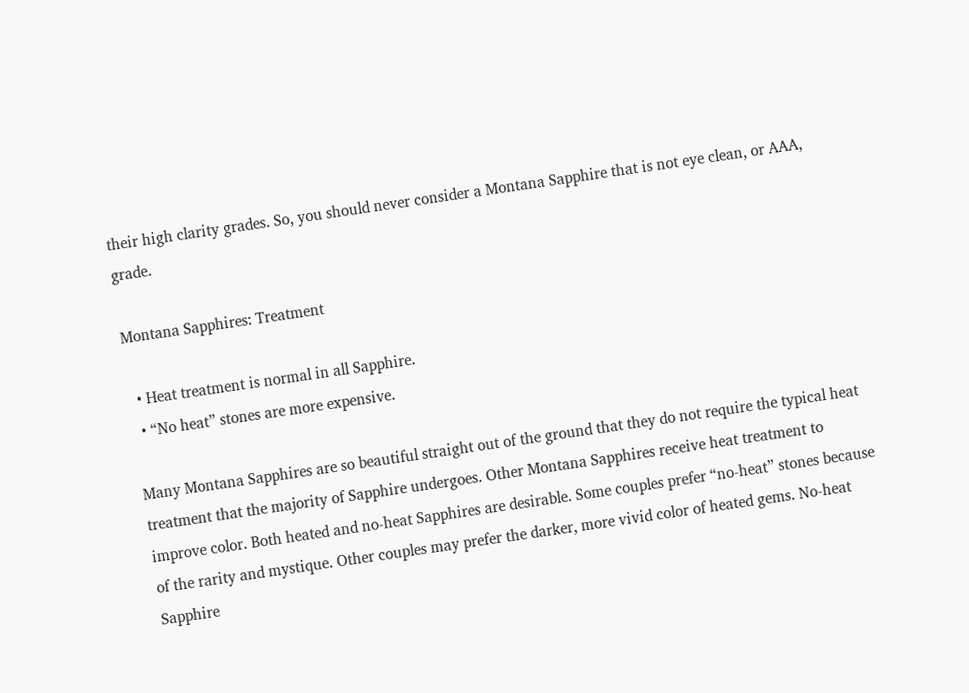their high clarity grades. So, you should never consider a Montana Sapphire that is not eye clean, or AAA, grade.

Montana Sapphires: Treatment

  • Heat treatment is normal in all Sapphire.
  • “No heat” stones are more expensive.

Many Montana Sapphires are so beautiful straight out of the ground that they do not require the typical heat treatment that the majority of Sapphire undergoes. Other Montana Sapphires receive heat treatment to improve color. Both heated and no-heat Sapphires are desirable. Some couples prefer “no-heat” stones because of the rarity and mystique. Other couples may prefer the darker, more vivid color of heated gems. No-heat Sapphire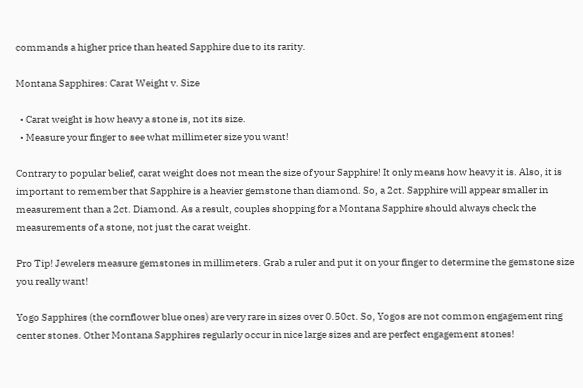commands a higher price than heated Sapphire due to its rarity.

Montana Sapphires: Carat Weight v. Size

  • Carat weight is how heavy a stone is, not its size.
  • Measure your finger to see what millimeter size you want!

Contrary to popular belief, carat weight does not mean the size of your Sapphire! It only means how heavy it is. Also, it is important to remember that Sapphire is a heavier gemstone than diamond. So, a 2ct. Sapphire will appear smaller in measurement than a 2ct. Diamond. As a result, couples shopping for a Montana Sapphire should always check the measurements of a stone, not just the carat weight.

Pro Tip! Jewelers measure gemstones in millimeters. Grab a ruler and put it on your finger to determine the gemstone size you really want!

Yogo Sapphires (the cornflower blue ones) are very rare in sizes over 0.50ct. So, Yogos are not common engagement ring center stones. Other Montana Sapphires regularly occur in nice large sizes and are perfect engagement stones!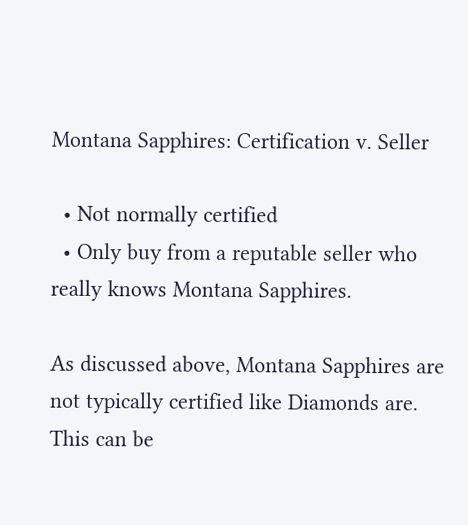Montana Sapphires: Certification v. Seller

  • Not normally certified
  • Only buy from a reputable seller who really knows Montana Sapphires.

As discussed above, Montana Sapphires are not typically certified like Diamonds are. This can be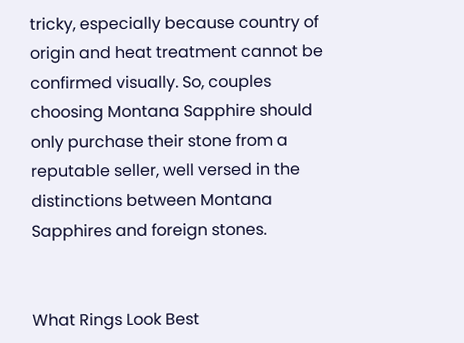tricky, especially because country of origin and heat treatment cannot be confirmed visually. So, couples choosing Montana Sapphire should only purchase their stone from a reputable seller, well versed in the distinctions between Montana Sapphires and foreign stones.


What Rings Look Best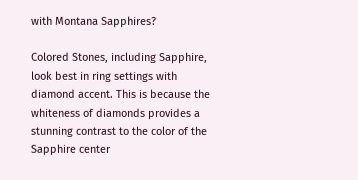with Montana Sapphires?

Colored Stones, including Sapphire, look best in ring settings with diamond accent. This is because the whiteness of diamonds provides a stunning contrast to the color of the Sapphire center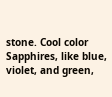stone. Cool color Sapphires, like blue, violet, and green,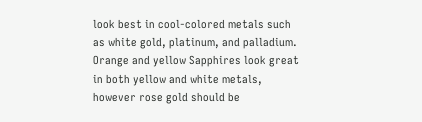look best in cool-colored metals such as white gold, platinum, and palladium. Orange and yellow Sapphires look great in both yellow and white metals, however rose gold should be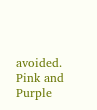avoided. Pink and Purple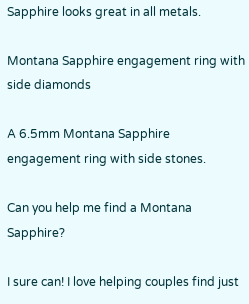Sapphire looks great in all metals.

Montana Sapphire engagement ring with side diamonds

A 6.5mm Montana Sapphire engagement ring with side stones.

Can you help me find a Montana Sapphire?

I sure can! I love helping couples find just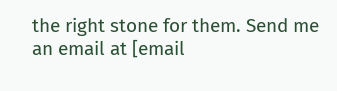the right stone for them. Send me an email at [email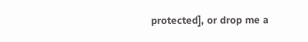protected], or drop me a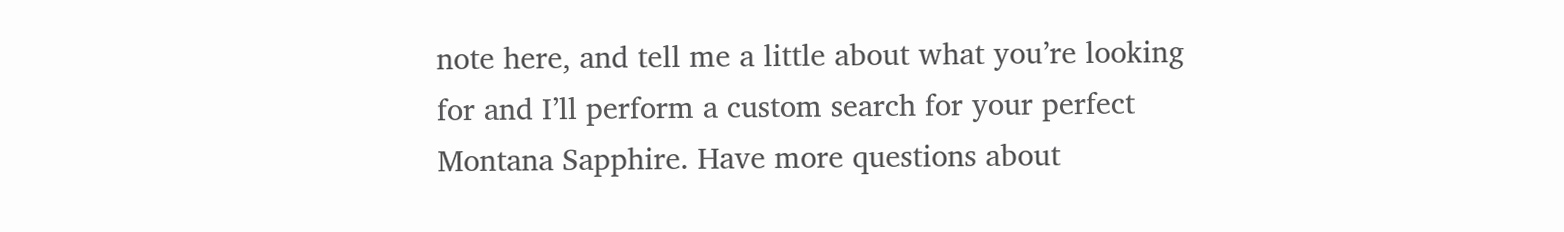note here, and tell me a little about what you’re looking for and I’ll perform a custom search for your perfect Montana Sapphire. Have more questions about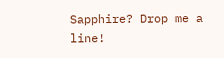Sapphire? Drop me a line!